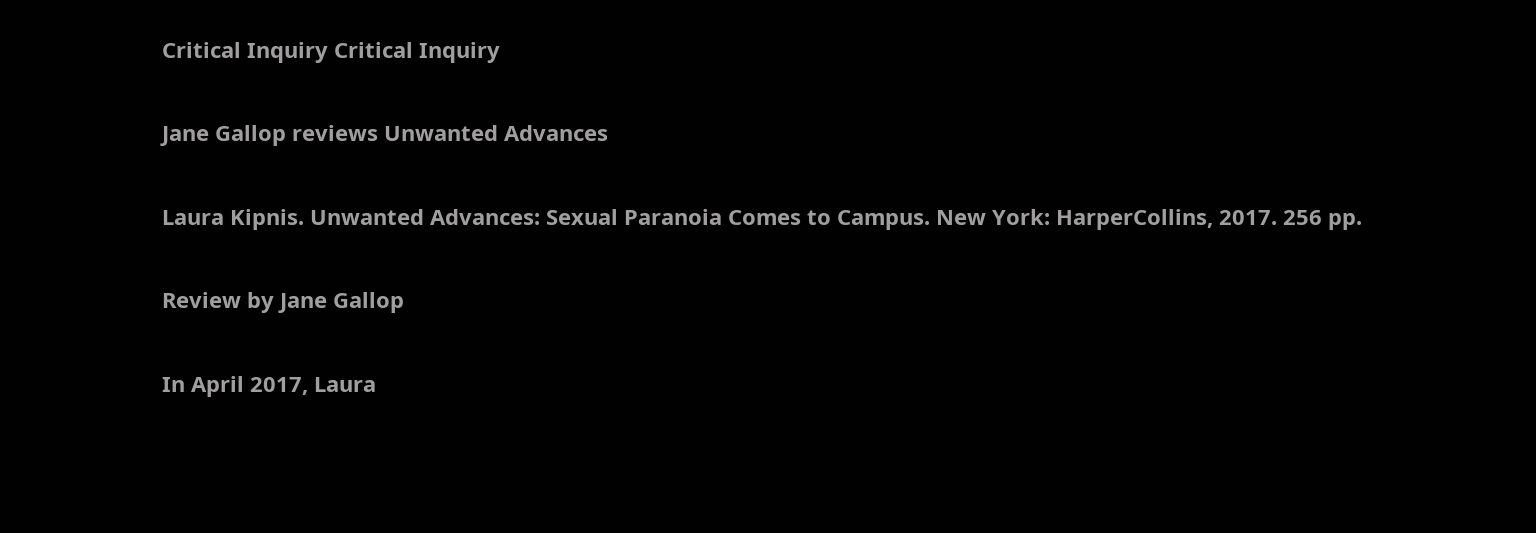Critical Inquiry Critical Inquiry

Jane Gallop reviews Unwanted Advances

Laura Kipnis. Unwanted Advances: Sexual Paranoia Comes to Campus. New York: HarperCollins, 2017. 256 pp.

Review by Jane Gallop

In April 2017, Laura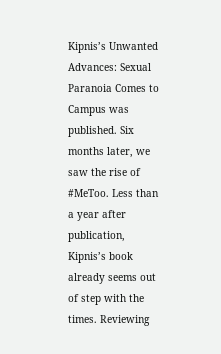Kipnis’s Unwanted Advances: Sexual Paranoia Comes to Campus was published. Six months later, we saw the rise of #MeToo. Less than a year after publication, Kipnis’s book already seems out of step with the times. Reviewing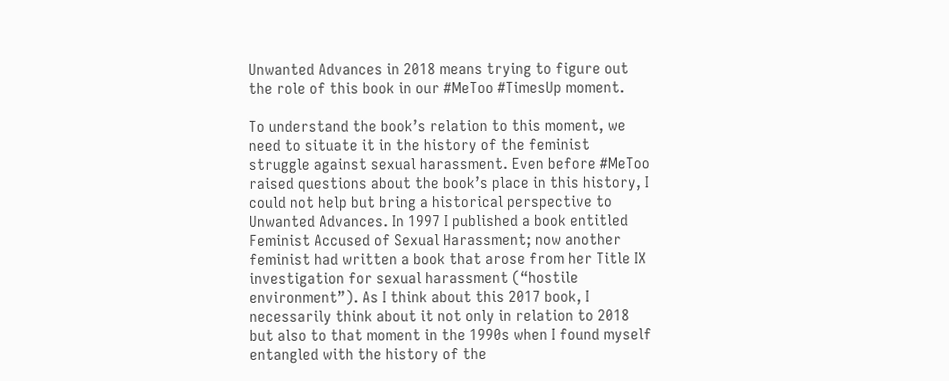Unwanted Advances in 2018 means trying to figure out the role of this book in our #MeToo #TimesUp moment.

To understand the book’s relation to this moment, we need to situate it in the history of the feminist struggle against sexual harassment. Even before #MeToo raised questions about the book’s place in this history, I could not help but bring a historical perspective to Unwanted Advances. In 1997 I published a book entitled Feminist Accused of Sexual Harassment; now another feminist had written a book that arose from her Title IX investigation for sexual harassment (“hostile environment”). As I think about this 2017 book, I necessarily think about it not only in relation to 2018 but also to that moment in the 1990s when I found myself entangled with the history of the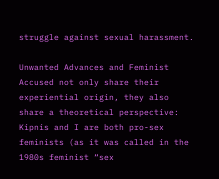struggle against sexual harassment.

Unwanted Advances and Feminist Accused not only share their experiential origin, they also share a theoretical perspective: Kipnis and I are both pro-sex feminists (as it was called in the 1980s feminist “sex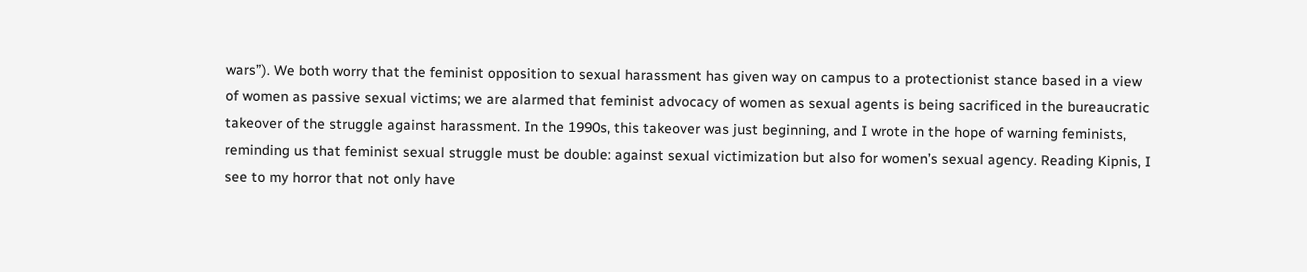wars”). We both worry that the feminist opposition to sexual harassment has given way on campus to a protectionist stance based in a view of women as passive sexual victims; we are alarmed that feminist advocacy of women as sexual agents is being sacrificed in the bureaucratic takeover of the struggle against harassment. In the 1990s, this takeover was just beginning, and I wrote in the hope of warning feminists, reminding us that feminist sexual struggle must be double: against sexual victimization but also for women’s sexual agency. Reading Kipnis, I see to my horror that not only have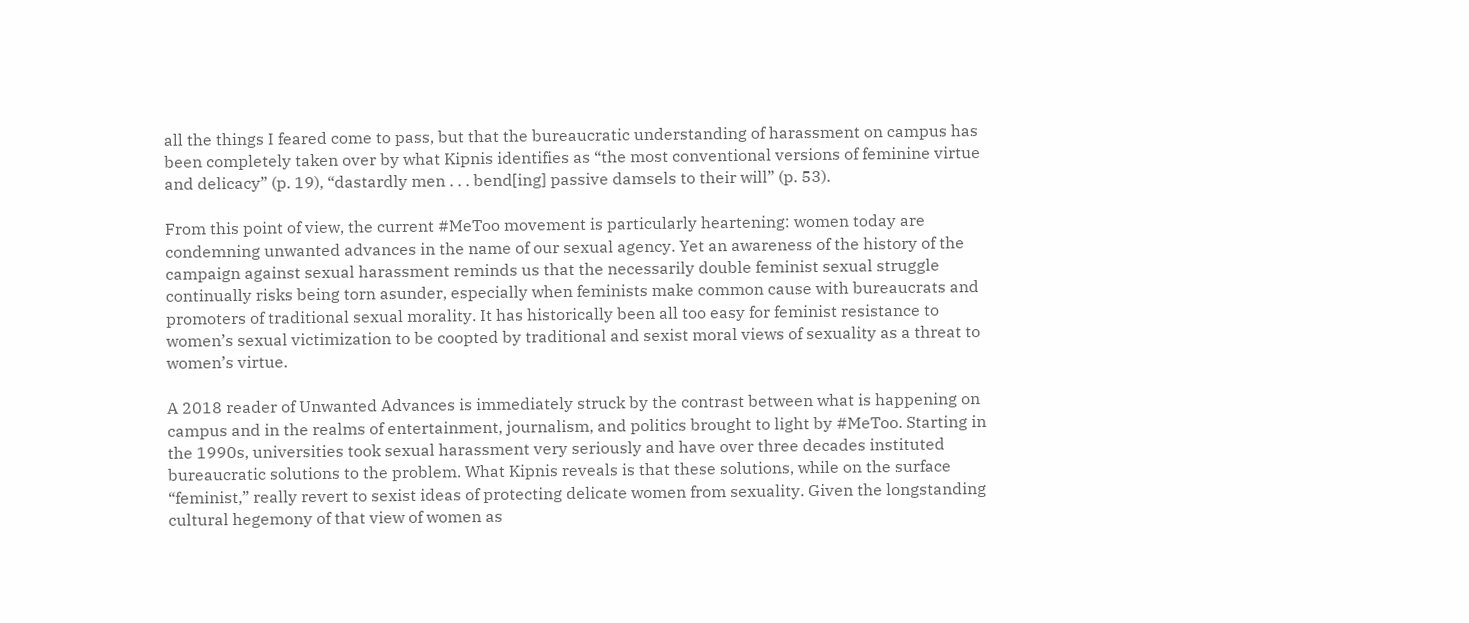all the things I feared come to pass, but that the bureaucratic understanding of harassment on campus has been completely taken over by what Kipnis identifies as “the most conventional versions of feminine virtue and delicacy” (p. 19), “dastardly men . . . bend[ing] passive damsels to their will” (p. 53).

From this point of view, the current #MeToo movement is particularly heartening: women today are condemning unwanted advances in the name of our sexual agency. Yet an awareness of the history of the campaign against sexual harassment reminds us that the necessarily double feminist sexual struggle continually risks being torn asunder, especially when feminists make common cause with bureaucrats and promoters of traditional sexual morality. It has historically been all too easy for feminist resistance to women’s sexual victimization to be coopted by traditional and sexist moral views of sexuality as a threat to women’s virtue.

A 2018 reader of Unwanted Advances is immediately struck by the contrast between what is happening on campus and in the realms of entertainment, journalism, and politics brought to light by #MeToo. Starting in the 1990s, universities took sexual harassment very seriously and have over three decades instituted bureaucratic solutions to the problem. What Kipnis reveals is that these solutions, while on the surface “feminist,” really revert to sexist ideas of protecting delicate women from sexuality. Given the longstanding cultural hegemony of that view of women as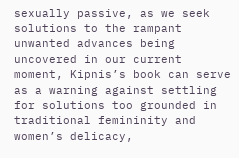sexually passive, as we seek solutions to the rampant unwanted advances being uncovered in our current moment, Kipnis’s book can serve as a warning against settling for solutions too grounded in traditional femininity and women’s delicacy,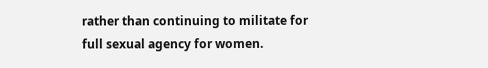rather than continuing to militate for full sexual agency for women.